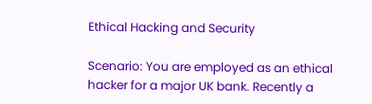Ethical Hacking and Security

Scenario: You are employed as an ethical hacker for a major UK bank. Recently a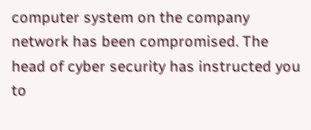computer system on the company network has been compromised. The head of cyber security has instructed you to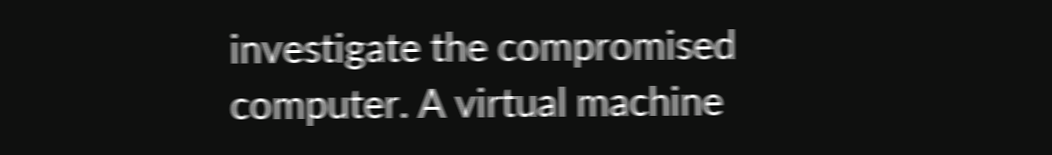investigate the compromised computer. A virtual machine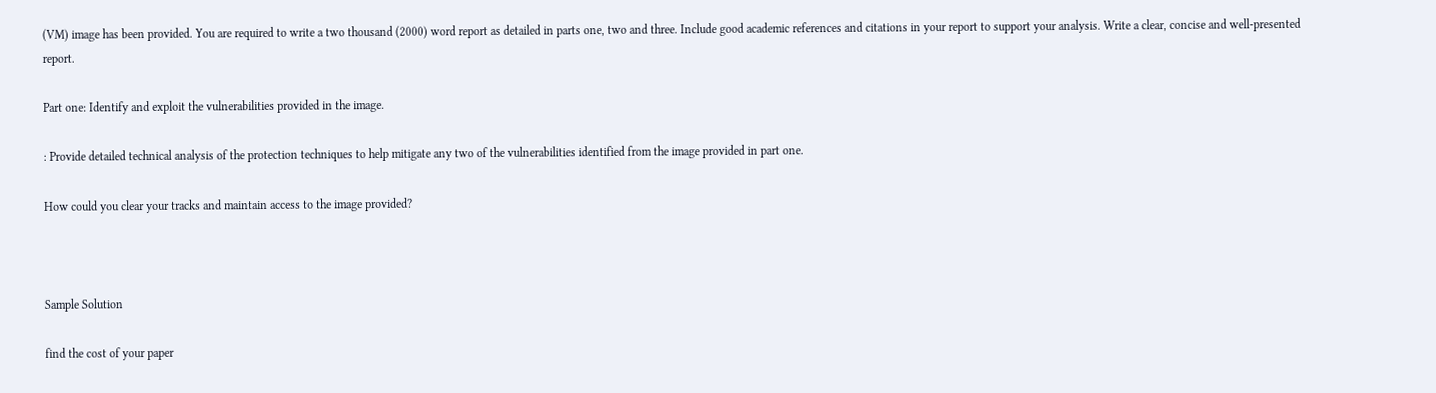(VM) image has been provided. You are required to write a two thousand (2000) word report as detailed in parts one, two and three. Include good academic references and citations in your report to support your analysis. Write a clear, concise and well-presented report.

Part one: Identify and exploit the vulnerabilities provided in the image.

: Provide detailed technical analysis of the protection techniques to help mitigate any two of the vulnerabilities identified from the image provided in part one.

How could you clear your tracks and maintain access to the image provided?



Sample Solution

find the cost of your paper